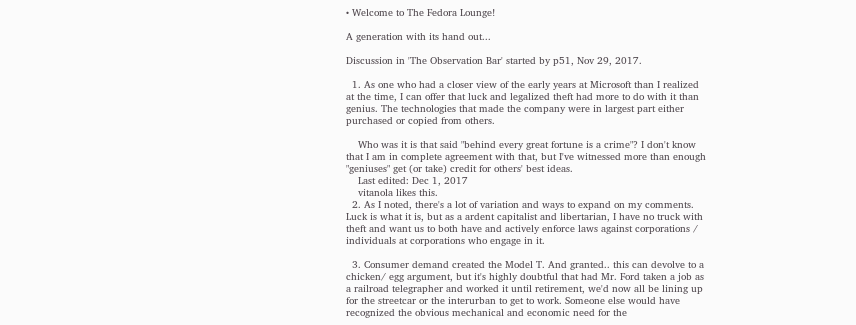• Welcome to The Fedora Lounge!

A generation with its hand out...

Discussion in 'The Observation Bar' started by p51, Nov 29, 2017.

  1. As one who had a closer view of the early years at Microsoft than I realized at the time, I can offer that luck and legalized theft had more to do with it than genius. The technologies that made the company were in largest part either purchased or copied from others.

    Who was it is that said "behind every great fortune is a crime"? I don't know that I am in complete agreement with that, but I've witnessed more than enough "geniuses" get (or take) credit for others' best ideas.
    Last edited: Dec 1, 2017
    vitanola likes this.
  2. As I noted, there's a lot of variation and ways to expand on my comments. Luck is what it is, but as a ardent capitalist and libertarian, I have no truck with theft and want us to both have and actively enforce laws against corporations / individuals at corporations who engage in it.

  3. Consumer demand created the Model T. And granted.. this can devolve to a chicken/ egg argument, but it's highly doubtful that had Mr. Ford taken a job as a railroad telegrapher and worked it until retirement, we'd now all be lining up for the streetcar or the interurban to get to work. Someone else would have recognized the obvious mechanical and economic need for the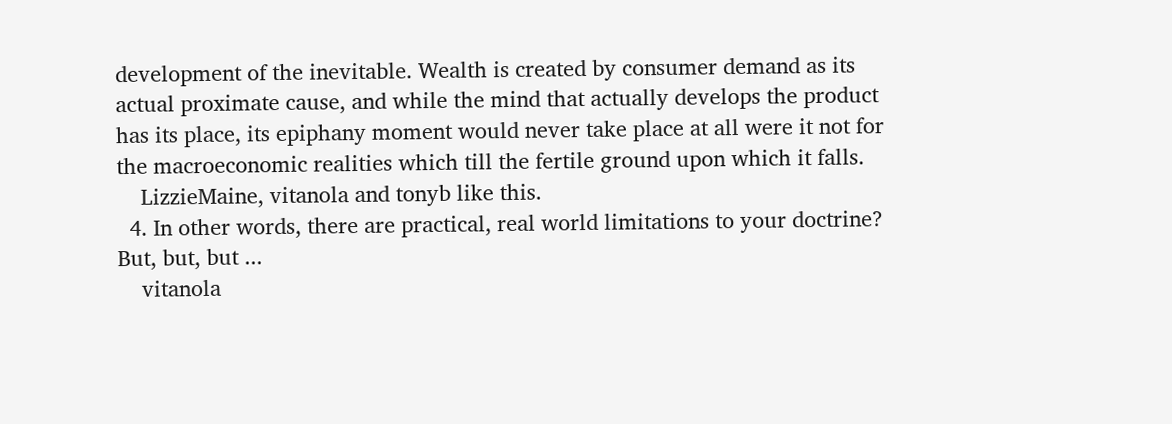development of the inevitable. Wealth is created by consumer demand as its actual proximate cause, and while the mind that actually develops the product has its place, its epiphany moment would never take place at all were it not for the macroeconomic realities which till the fertile ground upon which it falls.
    LizzieMaine, vitanola and tonyb like this.
  4. In other words, there are practical, real world limitations to your doctrine? But, but, but ...
    vitanola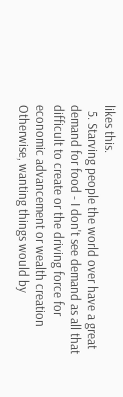likes this.
  5. Starving people the world over have a great demand for food - I don't see demand as all that difficult to create or the driving force for economic advancement or wealth creation Otherwise, wanting things would by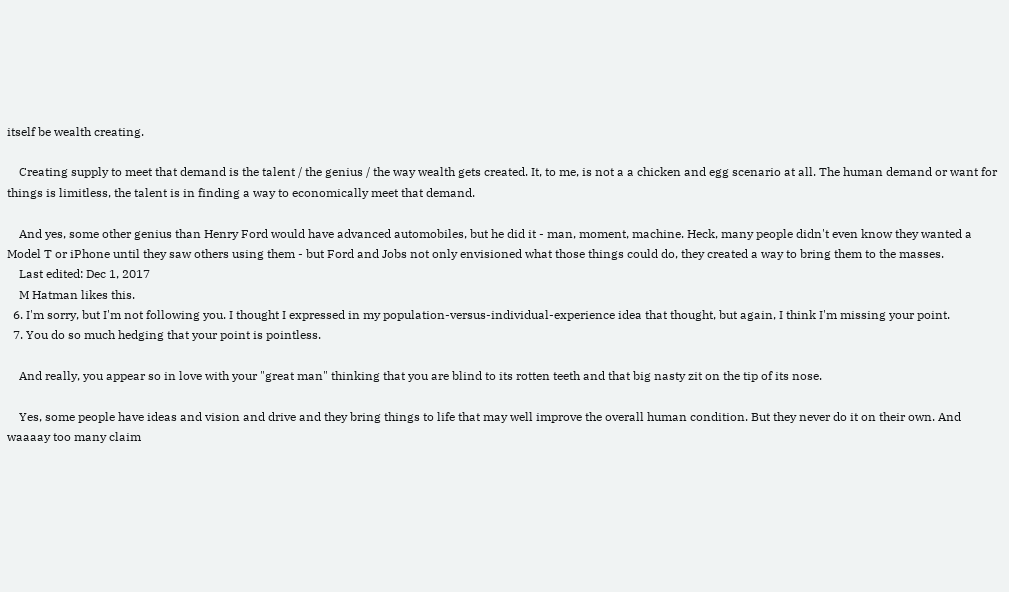itself be wealth creating.

    Creating supply to meet that demand is the talent / the genius / the way wealth gets created. It, to me, is not a a chicken and egg scenario at all. The human demand or want for things is limitless, the talent is in finding a way to economically meet that demand.

    And yes, some other genius than Henry Ford would have advanced automobiles, but he did it - man, moment, machine. Heck, many people didn't even know they wanted a Model T or iPhone until they saw others using them - but Ford and Jobs not only envisioned what those things could do, they created a way to bring them to the masses.
    Last edited: Dec 1, 2017
    M Hatman likes this.
  6. I'm sorry, but I'm not following you. I thought I expressed in my population-versus-individual-experience idea that thought, but again, I think I'm missing your point.
  7. You do so much hedging that your point is pointless.

    And really, you appear so in love with your "great man" thinking that you are blind to its rotten teeth and that big nasty zit on the tip of its nose.

    Yes, some people have ideas and vision and drive and they bring things to life that may well improve the overall human condition. But they never do it on their own. And waaaay too many claim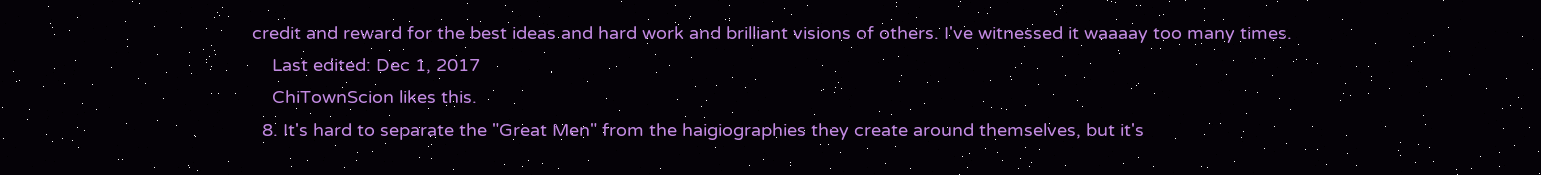credit and reward for the best ideas and hard work and brilliant visions of others. I've witnessed it waaaay too many times.
    Last edited: Dec 1, 2017
    ChiTownScion likes this.
  8. It's hard to separate the "Great Men" from the haigiographies they create around themselves, but it's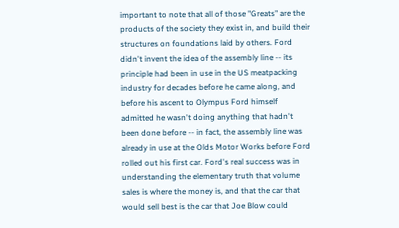important to note that all of those "Greats" are the products of the society they exist in, and build their structures on foundations laid by others. Ford didn't invent the idea of the assembly line -- its principle had been in use in the US meatpacking industry for decades before he came along, and before his ascent to Olympus Ford himself admitted he wasn't doing anything that hadn't been done before -- in fact, the assembly line was already in use at the Olds Motor Works before Ford rolled out his first car. Ford's real success was in understanding the elementary truth that volume sales is where the money is, and that the car that would sell best is the car that Joe Blow could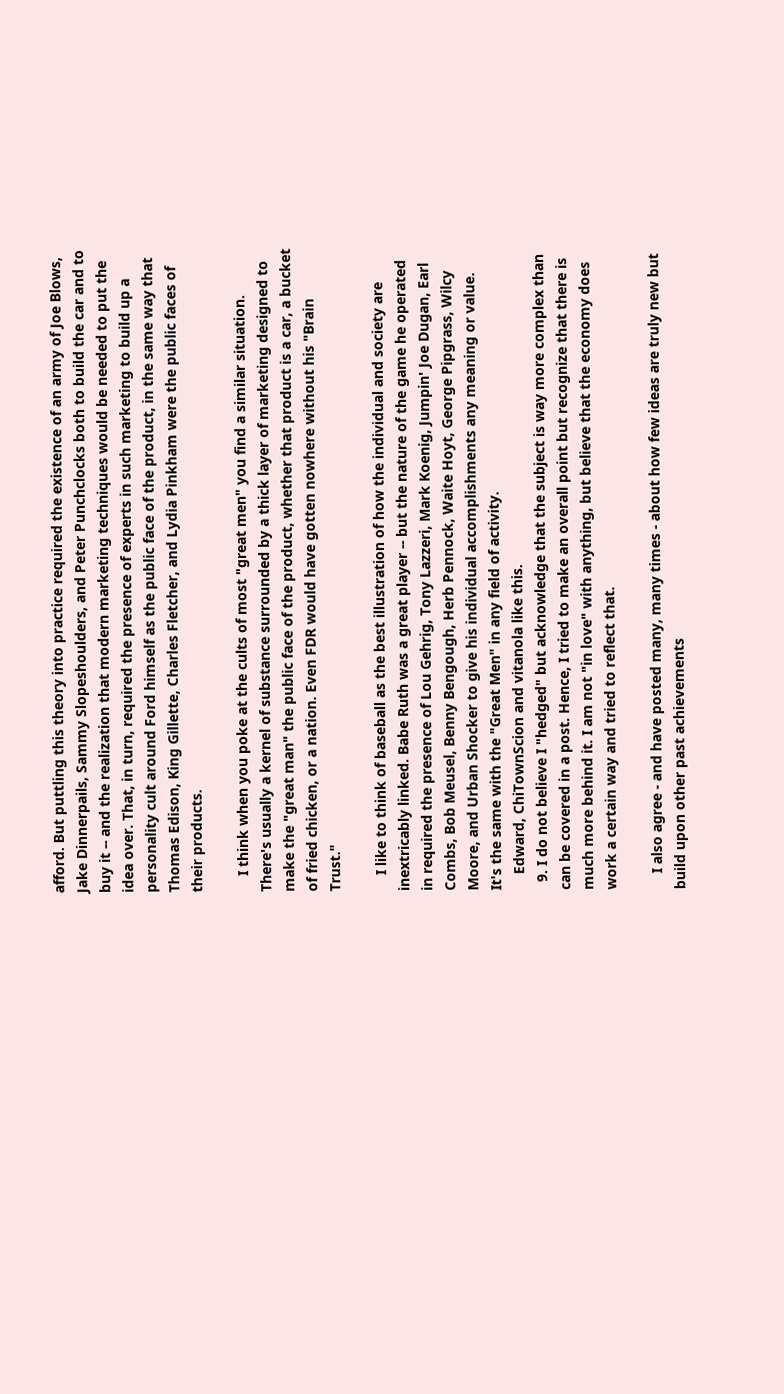afford. But puttling this theory into practice required the existence of an army of Joe Blows, Jake Dinnerpails, Sammy Slopeshoulders, and Peter Punchclocks both to build the car and to buy it -- and the realization that modern marketing techniques would be needed to put the idea over. That, in turn, required the presence of experts in such marketing to build up a personality cult around Ford himself as the public face of the product, in the same way that Thomas Edison, King Gillette, Charles Fletcher, and Lydia Pinkham were the public faces of their products.

    I think when you poke at the cults of most "great men" you find a similar situation. There's usually a kernel of substance surrounded by a thick layer of marketing designed to make the "great man" the public face of the product, whether that product is a car, a bucket of fried chicken, or a nation. Even FDR would have gotten nowhere without his "Brain Trust."

    I like to think of baseball as the best illustration of how the individual and society are inextricably linked. Babe Ruth was a great player -- but the nature of the game he operated in required the presence of Lou Gehrig, Tony Lazzeri, Mark Koenig, Jumpin' Joe Dugan, Earl Combs, Bob Meusel, Benny Bengough, Herb Pennock, Waite Hoyt, George Pipgrass, Wilcy Moore, and Urban Shocker to give his individual accomplishments any meaning or value. It's the same with the "Great Men" in any field of activity.
    Edward, ChiTownScion and vitanola like this.
  9. I do not believe I "hedged" but acknowledge that the subject is way more complex than can be covered in a post. Hence, I tried to make an overall point but recognize that there is much more behind it. I am not "in love" with anything, but believe that the economy does work a certain way and tried to reflect that.

    I also agree - and have posted many, many times - about how few ideas are truly new but build upon other past achievements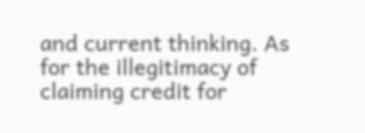and current thinking. As for the illegitimacy of claiming credit for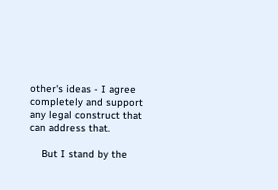other's ideas - I agree completely and support any legal construct that can address that.

    But I stand by the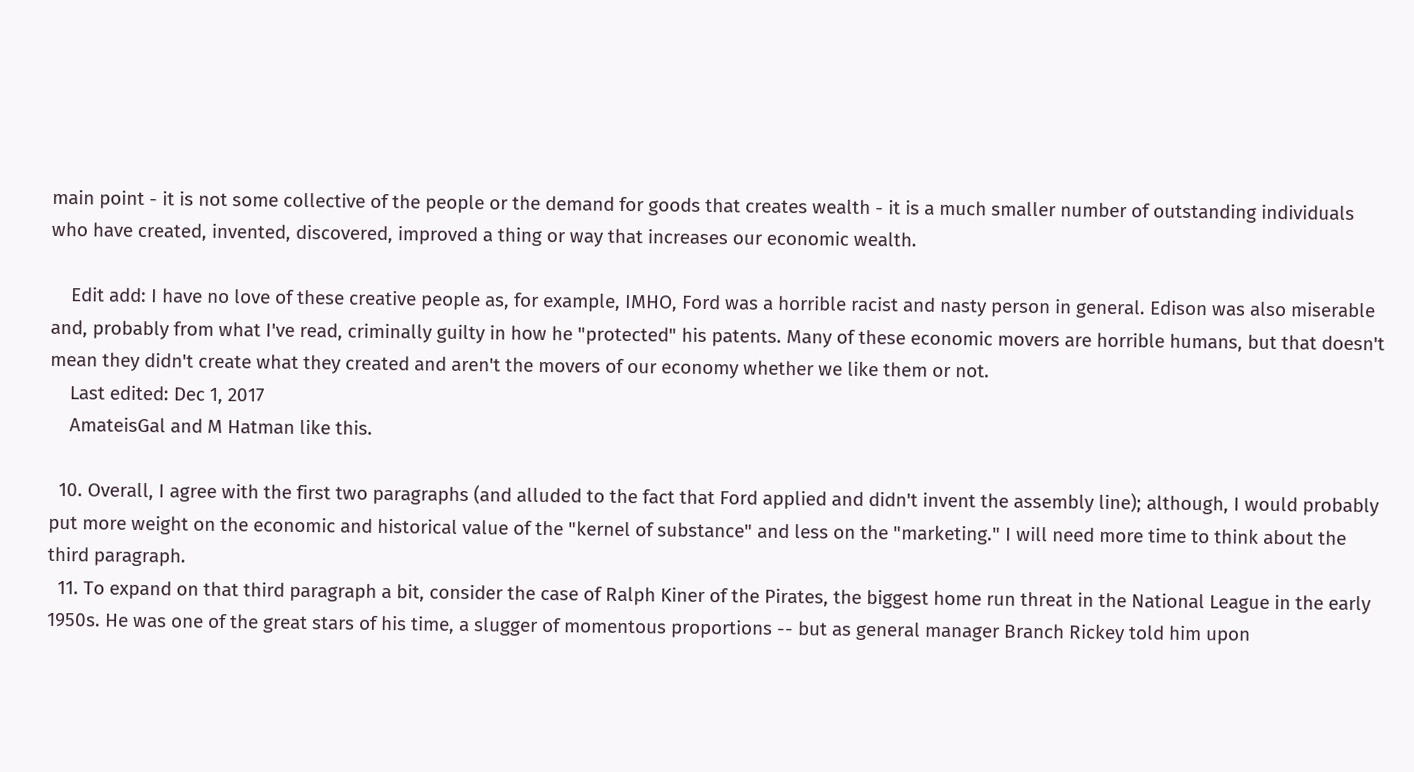main point - it is not some collective of the people or the demand for goods that creates wealth - it is a much smaller number of outstanding individuals who have created, invented, discovered, improved a thing or way that increases our economic wealth.

    Edit add: I have no love of these creative people as, for example, IMHO, Ford was a horrible racist and nasty person in general. Edison was also miserable and, probably from what I've read, criminally guilty in how he "protected" his patents. Many of these economic movers are horrible humans, but that doesn't mean they didn't create what they created and aren't the movers of our economy whether we like them or not.
    Last edited: Dec 1, 2017
    AmateisGal and M Hatman like this.

  10. Overall, I agree with the first two paragraphs (and alluded to the fact that Ford applied and didn't invent the assembly line); although, I would probably put more weight on the economic and historical value of the "kernel of substance" and less on the "marketing." I will need more time to think about the third paragraph.
  11. To expand on that third paragraph a bit, consider the case of Ralph Kiner of the Pirates, the biggest home run threat in the National League in the early 1950s. He was one of the great stars of his time, a slugger of momentous proportions -- but as general manager Branch Rickey told him upon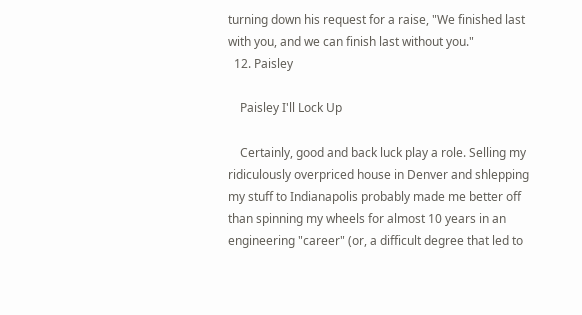turning down his request for a raise, "We finished last with you, and we can finish last without you."
  12. Paisley

    Paisley I'll Lock Up

    Certainly, good and back luck play a role. Selling my ridiculously overpriced house in Denver and shlepping my stuff to Indianapolis probably made me better off than spinning my wheels for almost 10 years in an engineering "career" (or, a difficult degree that led to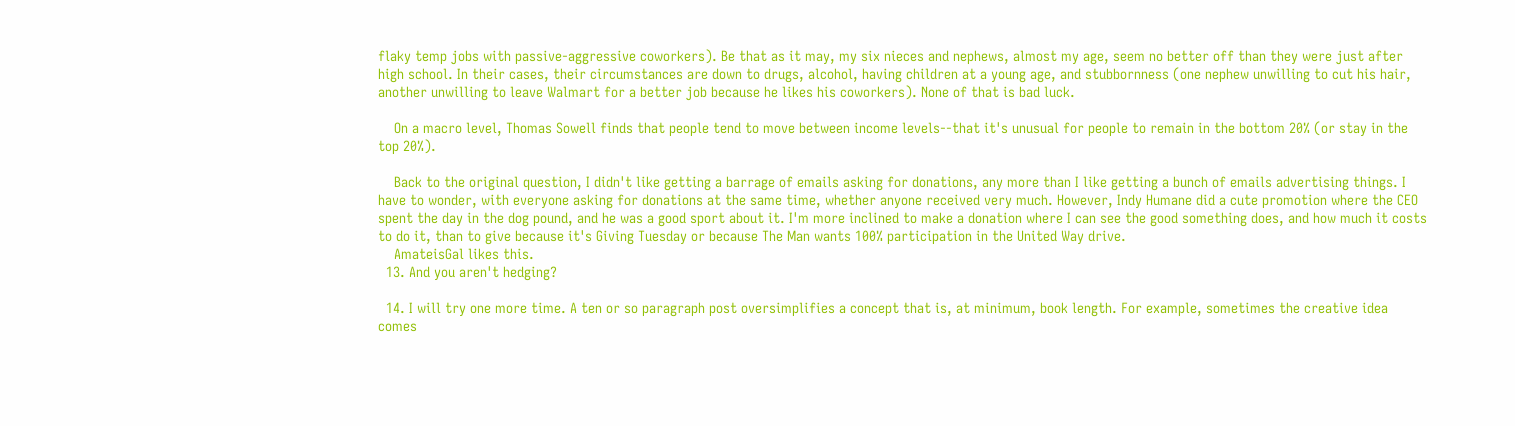flaky temp jobs with passive-aggressive coworkers). Be that as it may, my six nieces and nephews, almost my age, seem no better off than they were just after high school. In their cases, their circumstances are down to drugs, alcohol, having children at a young age, and stubbornness (one nephew unwilling to cut his hair, another unwilling to leave Walmart for a better job because he likes his coworkers). None of that is bad luck.

    On a macro level, Thomas Sowell finds that people tend to move between income levels--that it's unusual for people to remain in the bottom 20% (or stay in the top 20%).

    Back to the original question, I didn't like getting a barrage of emails asking for donations, any more than I like getting a bunch of emails advertising things. I have to wonder, with everyone asking for donations at the same time, whether anyone received very much. However, Indy Humane did a cute promotion where the CEO spent the day in the dog pound, and he was a good sport about it. I'm more inclined to make a donation where I can see the good something does, and how much it costs to do it, than to give because it's Giving Tuesday or because The Man wants 100% participation in the United Way drive.
    AmateisGal likes this.
  13. And you aren't hedging?

  14. I will try one more time. A ten or so paragraph post oversimplifies a concept that is, at minimum, book length. For example, sometimes the creative idea comes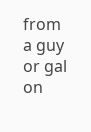from a guy or gal on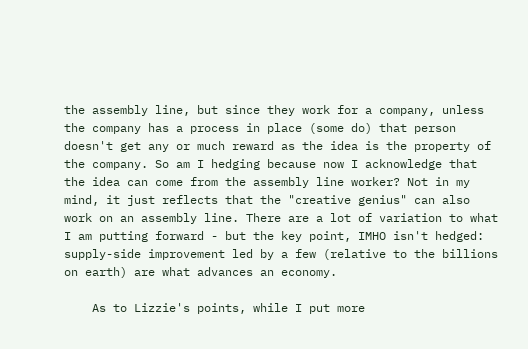the assembly line, but since they work for a company, unless the company has a process in place (some do) that person doesn't get any or much reward as the idea is the property of the company. So am I hedging because now I acknowledge that the idea can come from the assembly line worker? Not in my mind, it just reflects that the "creative genius" can also work on an assembly line. There are a lot of variation to what I am putting forward - but the key point, IMHO isn't hedged: supply-side improvement led by a few (relative to the billions on earth) are what advances an economy.

    As to Lizzie's points, while I put more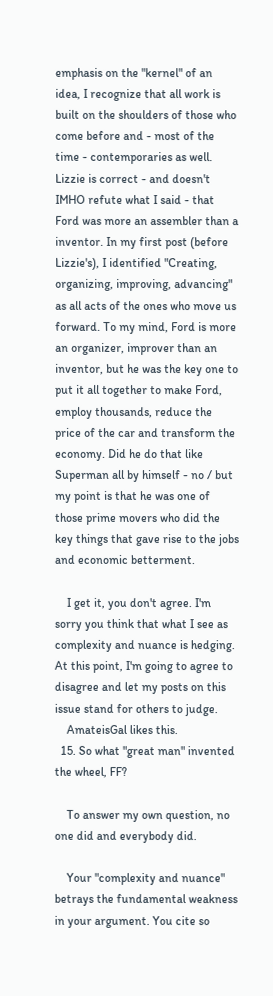emphasis on the "kernel" of an idea, I recognize that all work is built on the shoulders of those who come before and - most of the time - contemporaries as well. Lizzie is correct - and doesn't IMHO refute what I said - that Ford was more an assembler than a inventor. In my first post (before Lizzie's), I identified "Creating, organizing, improving, advancing" as all acts of the ones who move us forward. To my mind, Ford is more an organizer, improver than an inventor, but he was the key one to put it all together to make Ford, employ thousands, reduce the price of the car and transform the economy. Did he do that like Superman all by himself - no / but my point is that he was one of those prime movers who did the key things that gave rise to the jobs and economic betterment.

    I get it, you don't agree. I'm sorry you think that what I see as complexity and nuance is hedging. At this point, I'm going to agree to disagree and let my posts on this issue stand for others to judge.
    AmateisGal likes this.
  15. So what "great man" invented the wheel, FF?

    To answer my own question, no one did and everybody did.

    Your "complexity and nuance" betrays the fundamental weakness in your argument. You cite so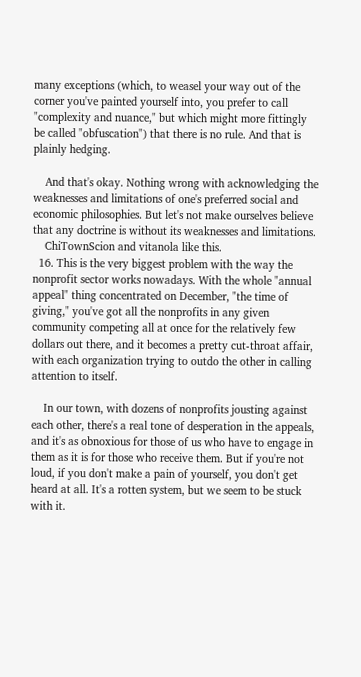many exceptions (which, to weasel your way out of the corner you've painted yourself into, you prefer to call "complexity and nuance," but which might more fittingly be called "obfuscation") that there is no rule. And that is plainly hedging.

    And that's okay. Nothing wrong with acknowledging the weaknesses and limitations of one's preferred social and economic philosophies. But let's not make ourselves believe that any doctrine is without its weaknesses and limitations.
    ChiTownScion and vitanola like this.
  16. This is the very biggest problem with the way the nonprofit sector works nowadays. With the whole "annual appeal" thing concentrated on December, "the time of giving," you've got all the nonprofits in any given community competing all at once for the relatively few dollars out there, and it becomes a pretty cut-throat affair, with each organization trying to outdo the other in calling attention to itself.

    In our town, with dozens of nonprofits jousting against each other, there's a real tone of desperation in the appeals, and it's as obnoxious for those of us who have to engage in them as it is for those who receive them. But if you're not loud, if you don't make a pain of yourself, you don't get heard at all. It's a rotten system, but we seem to be stuck with it.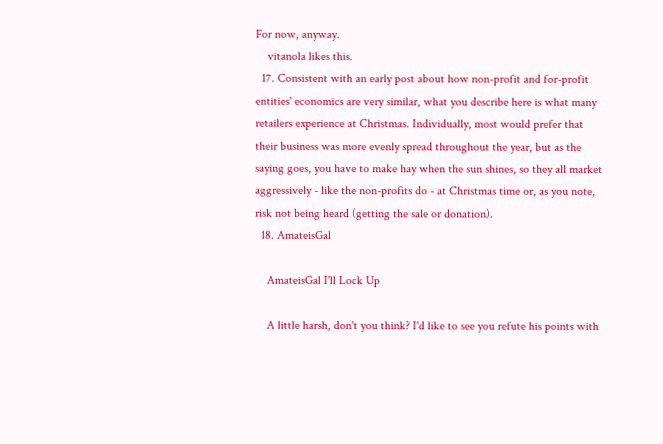For now, anyway.
    vitanola likes this.
  17. Consistent with an early post about how non-profit and for-profit entities' economics are very similar, what you describe here is what many retailers experience at Christmas. Individually, most would prefer that their business was more evenly spread throughout the year, but as the saying goes, you have to make hay when the sun shines, so they all market aggressively - like the non-profits do - at Christmas time or, as you note, risk not being heard (getting the sale or donation).
  18. AmateisGal

    AmateisGal I'll Lock Up

    A little harsh, don't you think? I'd like to see you refute his points with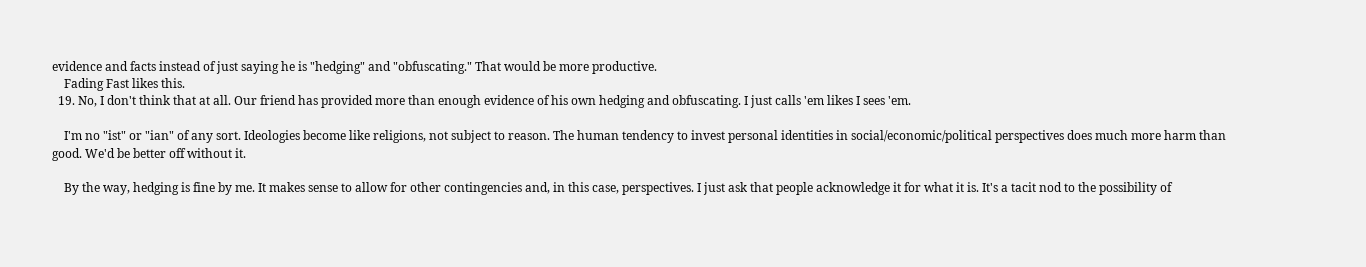evidence and facts instead of just saying he is "hedging" and "obfuscating." That would be more productive.
    Fading Fast likes this.
  19. No, I don't think that at all. Our friend has provided more than enough evidence of his own hedging and obfuscating. I just calls 'em likes I sees 'em.

    I'm no "ist" or "ian" of any sort. Ideologies become like religions, not subject to reason. The human tendency to invest personal identities in social/economic/political perspectives does much more harm than good. We'd be better off without it.

    By the way, hedging is fine by me. It makes sense to allow for other contingencies and, in this case, perspectives. I just ask that people acknowledge it for what it is. It's a tacit nod to the possibility of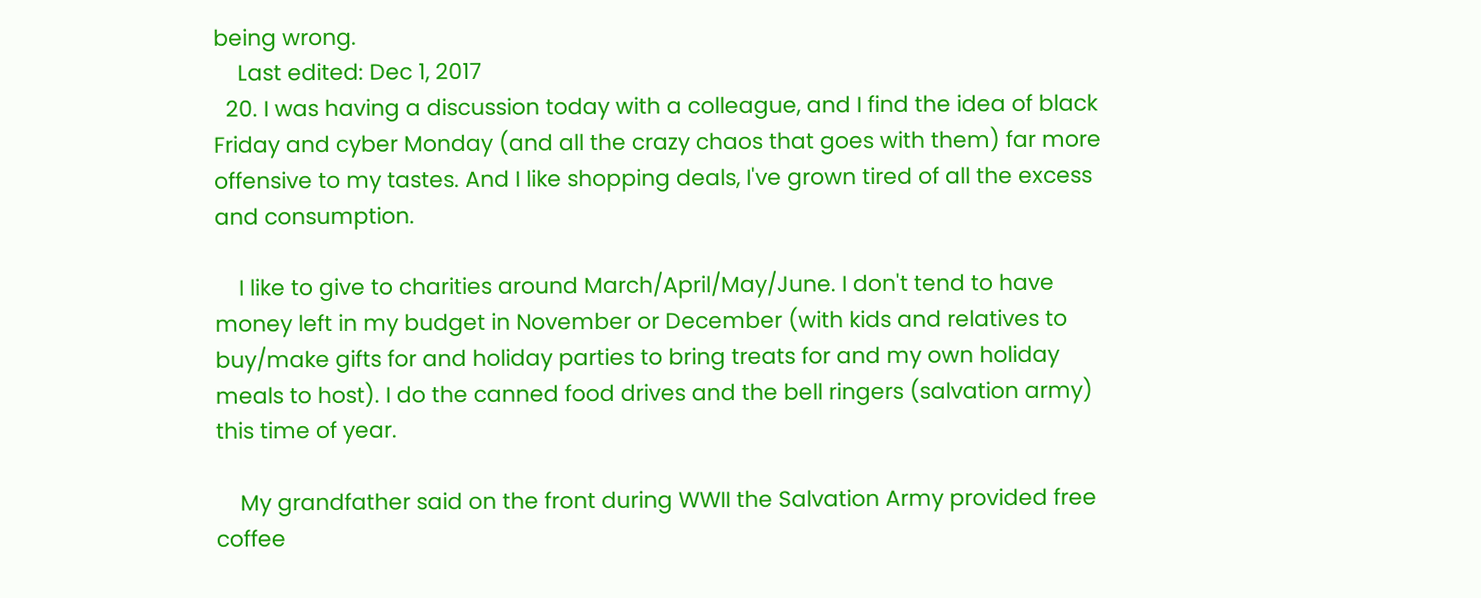being wrong.
    Last edited: Dec 1, 2017
  20. I was having a discussion today with a colleague, and I find the idea of black Friday and cyber Monday (and all the crazy chaos that goes with them) far more offensive to my tastes. And I like shopping deals, I've grown tired of all the excess and consumption.

    I like to give to charities around March/April/May/June. I don't tend to have money left in my budget in November or December (with kids and relatives to buy/make gifts for and holiday parties to bring treats for and my own holiday meals to host). I do the canned food drives and the bell ringers (salvation army) this time of year.

    My grandfather said on the front during WWII the Salvation Army provided free coffee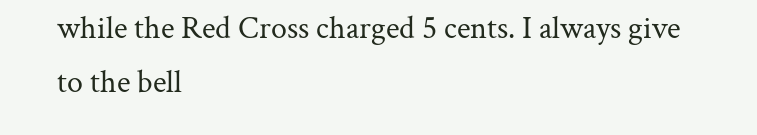while the Red Cross charged 5 cents. I always give to the bell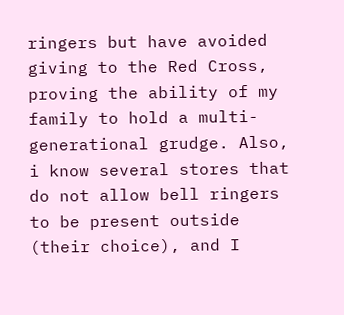ringers but have avoided giving to the Red Cross, proving the ability of my family to hold a multi-generational grudge. Also, i know several stores that do not allow bell ringers to be present outside (their choice), and I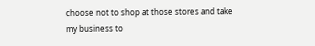choose not to shop at those stores and take my business to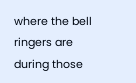where the bell ringers are during those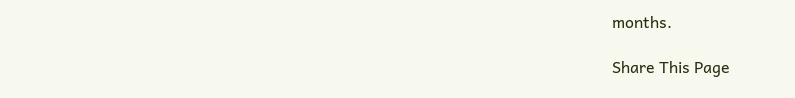months.

Share This Page